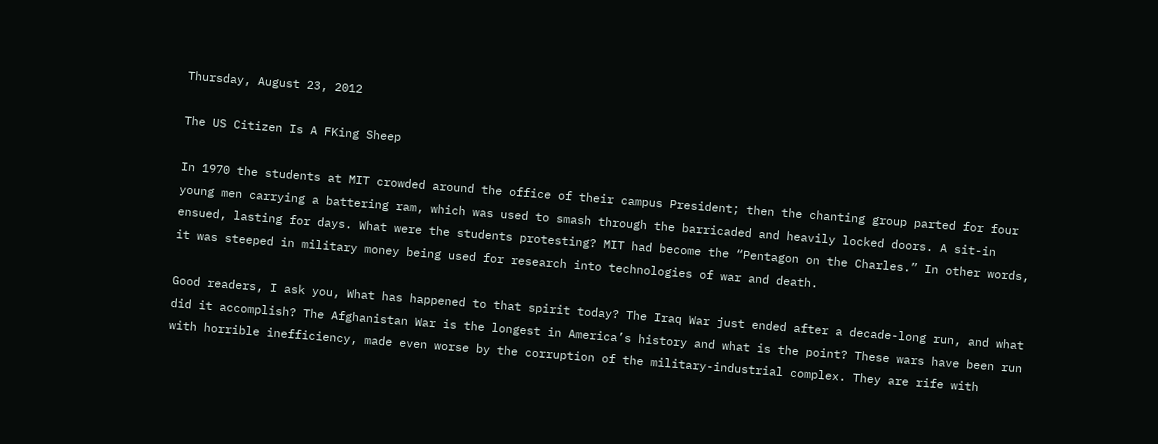Thursday, August 23, 2012

The US Citizen Is A FKing Sheep

In 1970 the students at MIT crowded around the office of their campus President; then the chanting group parted for four young men carrying a battering ram, which was used to smash through the barricaded and heavily locked doors. A sit-in ensued, lasting for days. What were the students protesting? MIT had become the “Pentagon on the Charles.” In other words, it was steeped in military money being used for research into technologies of war and death.

Good readers, I ask you, What has happened to that spirit today? The Iraq War just ended after a decade-long run, and what did it accomplish? The Afghanistan War is the longest in America’s history and what is the point? These wars have been run with horrible inefficiency, made even worse by the corruption of the military-industrial complex. They are rife with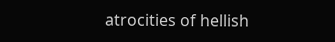atrocities of hellish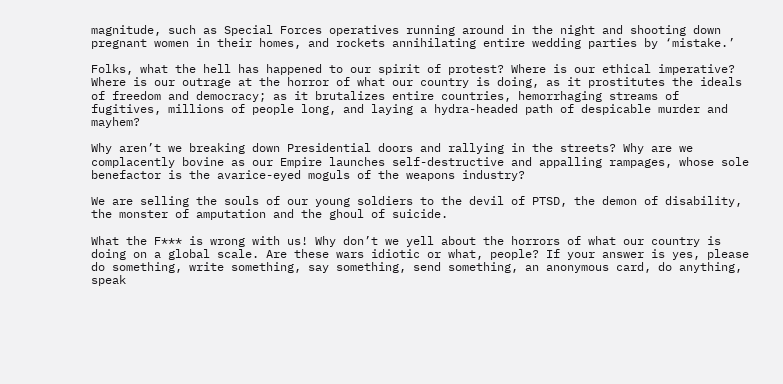magnitude, such as Special Forces operatives running around in the night and shooting down pregnant women in their homes, and rockets annihilating entire wedding parties by ‘mistake.’

Folks, what the hell has happened to our spirit of protest? Where is our ethical imperative? Where is our outrage at the horror of what our country is doing, as it prostitutes the ideals of freedom and democracy; as it brutalizes entire countries, hemorrhaging streams of fugitives, millions of people long, and laying a hydra-headed path of despicable murder and mayhem?

Why aren’t we breaking down Presidential doors and rallying in the streets? Why are we complacently bovine as our Empire launches self-destructive and appalling rampages, whose sole benefactor is the avarice-eyed moguls of the weapons industry?

We are selling the souls of our young soldiers to the devil of PTSD, the demon of disability, the monster of amputation and the ghoul of suicide.

What the F*** is wrong with us! Why don’t we yell about the horrors of what our country is doing on a global scale. Are these wars idiotic or what, people? If your answer is yes, please do something, write something, say something, send something, an anonymous card, do anything, speak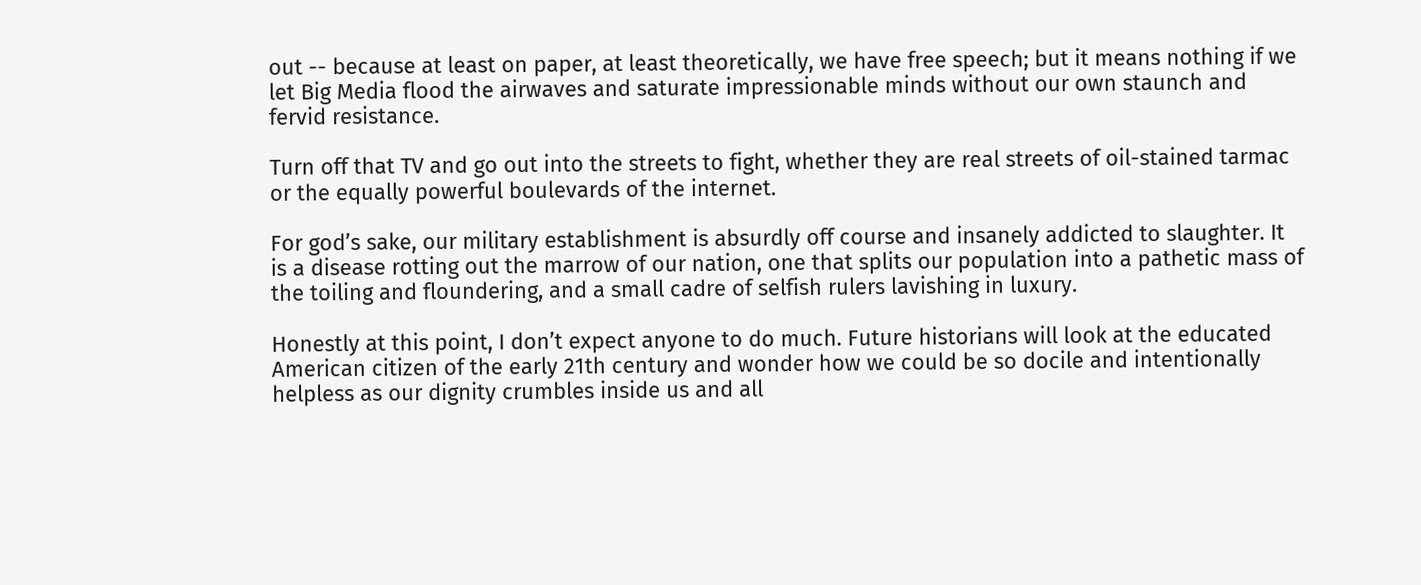out -- because at least on paper, at least theoretically, we have free speech; but it means nothing if we let Big Media flood the airwaves and saturate impressionable minds without our own staunch and fervid resistance.

Turn off that TV and go out into the streets to fight, whether they are real streets of oil-stained tarmac or the equally powerful boulevards of the internet.

For god’s sake, our military establishment is absurdly off course and insanely addicted to slaughter. It is a disease rotting out the marrow of our nation, one that splits our population into a pathetic mass of the toiling and floundering, and a small cadre of selfish rulers lavishing in luxury.

Honestly at this point, I don’t expect anyone to do much. Future historians will look at the educated American citizen of the early 21th century and wonder how we could be so docile and intentionally helpless as our dignity crumbles inside us and all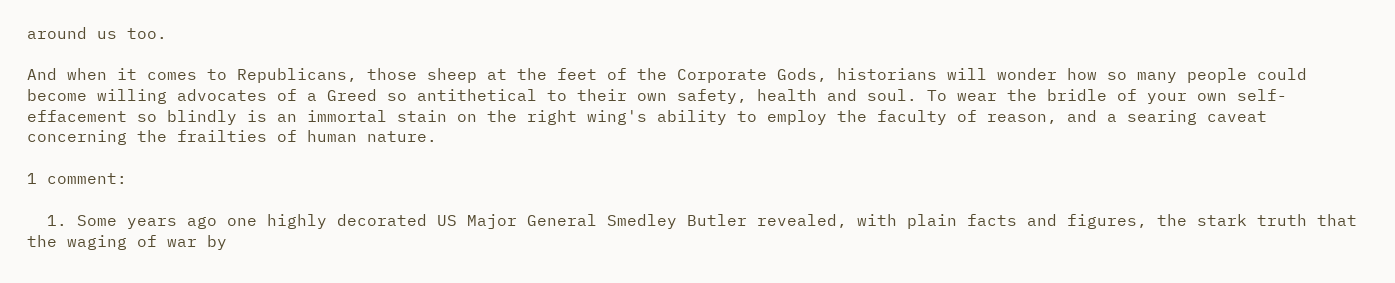around us too.

And when it comes to Republicans, those sheep at the feet of the Corporate Gods, historians will wonder how so many people could become willing advocates of a Greed so antithetical to their own safety, health and soul. To wear the bridle of your own self-effacement so blindly is an immortal stain on the right wing's ability to employ the faculty of reason, and a searing caveat concerning the frailties of human nature.

1 comment:

  1. Some years ago one highly decorated US Major General Smedley Butler revealed, with plain facts and figures, the stark truth that the waging of war by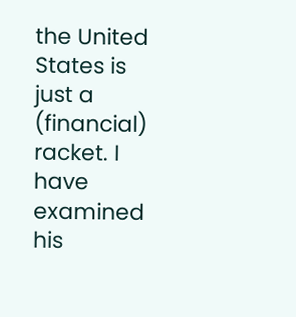the United States is just a (financial) racket. I have examined his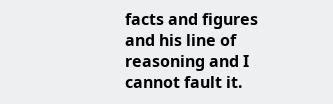facts and figures and his line of reasoning and I cannot fault it.